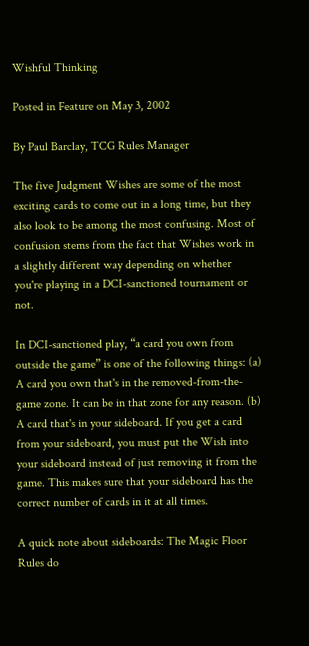Wishful Thinking

Posted in Feature on May 3, 2002

By Paul Barclay, TCG Rules Manager

The five Judgment Wishes are some of the most exciting cards to come out in a long time, but they also look to be among the most confusing. Most of confusion stems from the fact that Wishes work in a slightly different way depending on whether you're playing in a DCI-sanctioned tournament or not.

In DCI-sanctioned play, “a card you own from outside the game” is one of the following things: (a) A card you own that's in the removed-from-the-game zone. It can be in that zone for any reason. (b) A card that's in your sideboard. If you get a card from your sideboard, you must put the Wish into your sideboard instead of just removing it from the game. This makes sure that your sideboard has the correct number of cards in it at all times.

A quick note about sideboards: The Magic Floor Rules do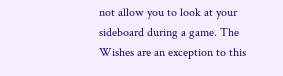not allow you to look at your sideboard during a game. The Wishes are an exception to this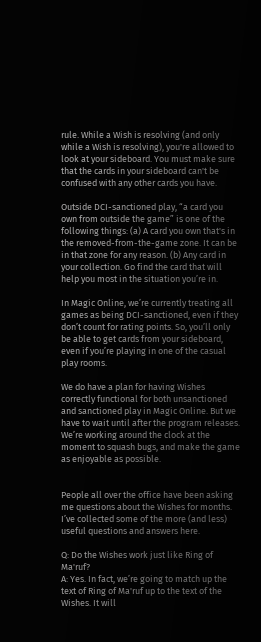rule. While a Wish is resolving (and only while a Wish is resolving), you're allowed to look at your sideboard. You must make sure that the cards in your sideboard can't be confused with any other cards you have.

Outside DCI-sanctioned play, “a card you own from outside the game” is one of the following things: (a) A card you own that's in the removed-from-the-game zone. It can be in that zone for any reason. (b) Any card in your collection. Go find the card that will help you most in the situation you’re in.

In Magic Online, we’re currently treating all games as being DCI-sanctioned, even if they don’t count for rating points. So, you’ll only be able to get cards from your sideboard, even if you’re playing in one of the casual play rooms.

We do have a plan for having Wishes correctly functional for both unsanctioned and sanctioned play in Magic Online. But we have to wait until after the program releases. We’re working around the clock at the moment to squash bugs, and make the game as enjoyable as possible.


People all over the office have been asking me questions about the Wishes for months. I’ve collected some of the more (and less) useful questions and answers here.

Q: Do the Wishes work just like Ring of Ma'ruf?
A: Yes. In fact, we’re going to match up the text of Ring of Ma'ruf up to the text of the Wishes. It will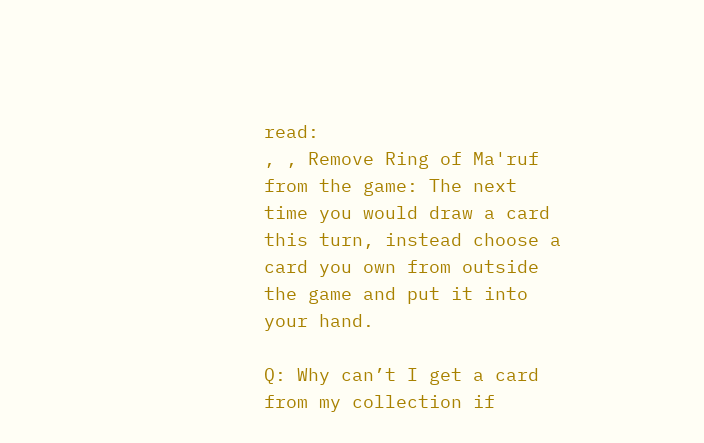read:
, , Remove Ring of Ma'ruf from the game: The next time you would draw a card this turn, instead choose a card you own from outside the game and put it into your hand.

Q: Why can’t I get a card from my collection if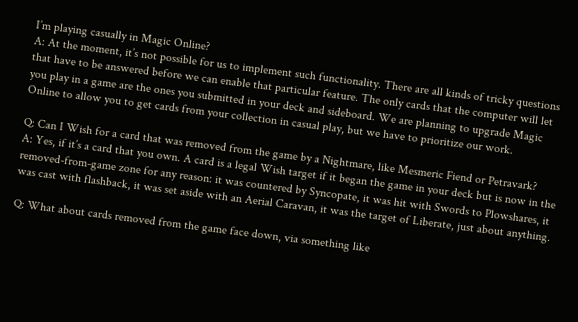I’m playing casually in Magic Online?
A: At the moment, it’s not possible for us to implement such functionality. There are all kinds of tricky questions that have to be answered before we can enable that particular feature. The only cards that the computer will let you play in a game are the ones you submitted in your deck and sideboard. We are planning to upgrade Magic Online to allow you to get cards from your collection in casual play, but we have to prioritize our work.

Q: Can I Wish for a card that was removed from the game by a Nightmare, like Mesmeric Fiend or Petravark?
A: Yes, if it’s a card that you own. A card is a legal Wish target if it began the game in your deck but is now in the removed-from-game zone for any reason: it was countered by Syncopate, it was hit with Swords to Plowshares, it was cast with flashback, it was set aside with an Aerial Caravan, it was the target of Liberate, just about anything.

Q: What about cards removed from the game face down, via something like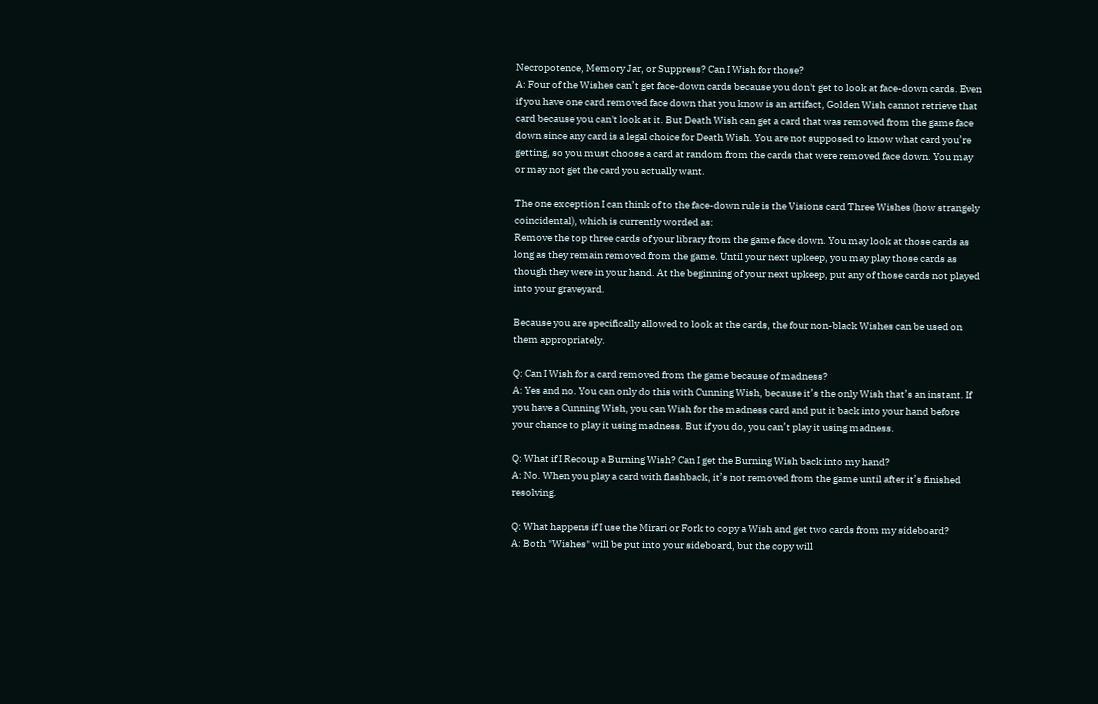Necropotence, Memory Jar, or Suppress? Can I Wish for those?
A: Four of the Wishes can’t get face-down cards because you don't get to look at face-down cards. Even if you have one card removed face down that you know is an artifact, Golden Wish cannot retrieve that card because you can't look at it. But Death Wish can get a card that was removed from the game face down since any card is a legal choice for Death Wish. You are not supposed to know what card you’re getting, so you must choose a card at random from the cards that were removed face down. You may or may not get the card you actually want.

The one exception I can think of to the face-down rule is the Visions card Three Wishes (how strangely coincidental), which is currently worded as:
Remove the top three cards of your library from the game face down. You may look at those cards as long as they remain removed from the game. Until your next upkeep, you may play those cards as though they were in your hand. At the beginning of your next upkeep, put any of those cards not played into your graveyard.

Because you are specifically allowed to look at the cards, the four non-black Wishes can be used on them appropriately.

Q: Can I Wish for a card removed from the game because of madness?
A: Yes and no. You can only do this with Cunning Wish, because it’s the only Wish that’s an instant. If you have a Cunning Wish, you can Wish for the madness card and put it back into your hand before your chance to play it using madness. But if you do, you can’t play it using madness.

Q: What if I Recoup a Burning Wish? Can I get the Burning Wish back into my hand?
A: No. When you play a card with flashback, it’s not removed from the game until after it’s finished resolving.

Q: What happens if I use the Mirari or Fork to copy a Wish and get two cards from my sideboard?
A: Both "Wishes" will be put into your sideboard, but the copy will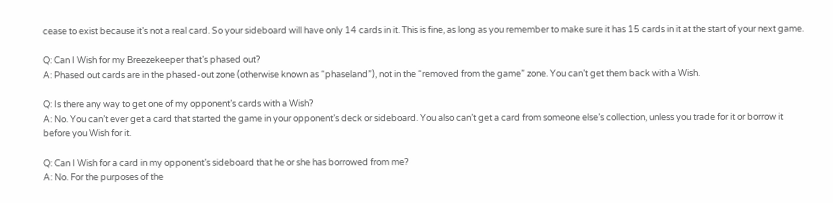cease to exist because it’s not a real card. So your sideboard will have only 14 cards in it. This is fine, as long as you remember to make sure it has 15 cards in it at the start of your next game.

Q: Can I Wish for my Breezekeeper that’s phased out?
A: Phased out cards are in the phased-out zone (otherwise known as “phaseland”), not in the “removed from the game” zone. You can’t get them back with a Wish.

Q: Is there any way to get one of my opponent’s cards with a Wish?
A: No. You can’t ever get a card that started the game in your opponent’s deck or sideboard. You also can’t get a card from someone else’s collection, unless you trade for it or borrow it before you Wish for it.

Q: Can I Wish for a card in my opponent’s sideboard that he or she has borrowed from me?
A: No. For the purposes of the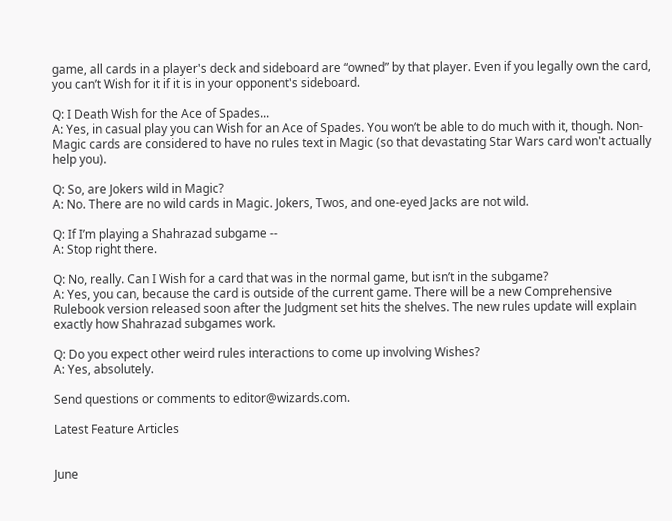game, all cards in a player's deck and sideboard are “owned” by that player. Even if you legally own the card, you can’t Wish for it if it is in your opponent's sideboard.

Q: I Death Wish for the Ace of Spades...
A: Yes, in casual play you can Wish for an Ace of Spades. You won’t be able to do much with it, though. Non-Magic cards are considered to have no rules text in Magic (so that devastating Star Wars card won't actually help you).

Q: So, are Jokers wild in Magic?
A: No. There are no wild cards in Magic. Jokers, Twos, and one-eyed Jacks are not wild.

Q: If I’m playing a Shahrazad subgame --
A: Stop right there.

Q: No, really. Can I Wish for a card that was in the normal game, but isn’t in the subgame?
A: Yes, you can, because the card is outside of the current game. There will be a new Comprehensive Rulebook version released soon after the Judgment set hits the shelves. The new rules update will explain exactly how Shahrazad subgames work.

Q: Do you expect other weird rules interactions to come up involving Wishes?
A: Yes, absolutely.

Send questions or comments to editor@wizards.com.

Latest Feature Articles


June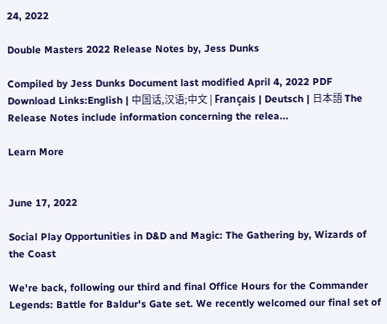24, 2022

Double Masters 2022 Release Notes by, Jess Dunks

Compiled by Jess Dunks Document last modified April 4, 2022 PDF Download Links:English | 中国话,汉语;中文 | Français | Deutsch | 日本語 The Release Notes include information concerning the relea...

Learn More


June 17, 2022

Social Play Opportunities in D&D and Magic: The Gathering by, Wizards of the Coast

We're back, following our third and final Office Hours for the Commander Legends: Battle for Baldur's Gate set. We recently welcomed our final set of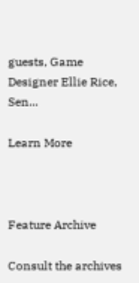guests, Game Designer Ellie Rice, Sen...

Learn More



Feature Archive

Consult the archives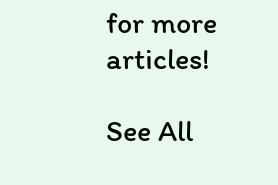for more articles!

See All